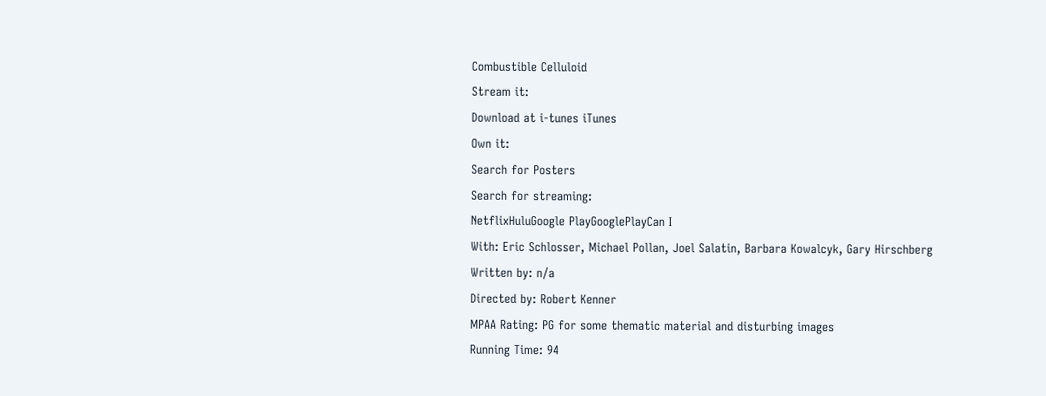Combustible Celluloid
Stream it:
Download at i-tunes iTunes
Own it:
Search for Posters
Search for streaming:
NetflixHuluGoogle PlayGooglePlayCan I
With: Eric Schlosser, Michael Pollan, Joel Salatin, Barbara Kowalcyk, Gary Hirschberg
Written by: n/a
Directed by: Robert Kenner
MPAA Rating: PG for some thematic material and disturbing images
Running Time: 94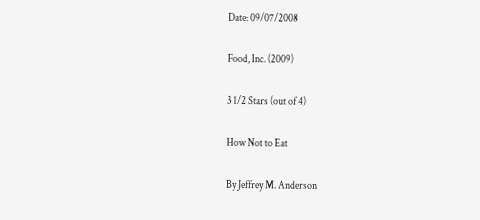Date: 09/07/2008

Food, Inc. (2009)

3 1/2 Stars (out of 4)

How Not to Eat

By Jeffrey M. Anderson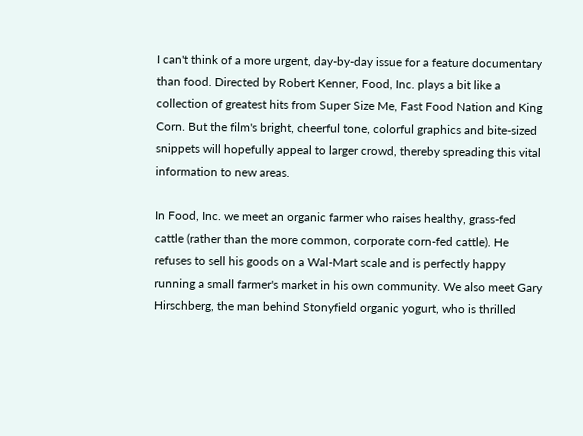I can't think of a more urgent, day-by-day issue for a feature documentary than food. Directed by Robert Kenner, Food, Inc. plays a bit like a collection of greatest hits from Super Size Me, Fast Food Nation and King Corn. But the film's bright, cheerful tone, colorful graphics and bite-sized snippets will hopefully appeal to larger crowd, thereby spreading this vital information to new areas.

In Food, Inc. we meet an organic farmer who raises healthy, grass-fed cattle (rather than the more common, corporate corn-fed cattle). He refuses to sell his goods on a Wal-Mart scale and is perfectly happy running a small farmer's market in his own community. We also meet Gary Hirschberg, the man behind Stonyfield organic yogurt, who is thrilled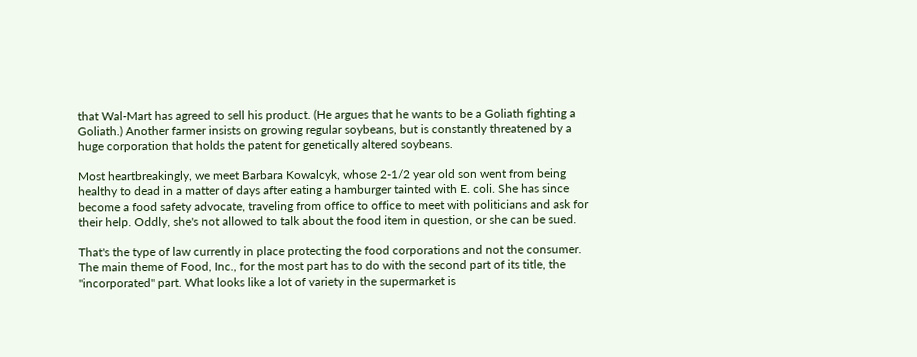that Wal-Mart has agreed to sell his product. (He argues that he wants to be a Goliath fighting a Goliath.) Another farmer insists on growing regular soybeans, but is constantly threatened by a huge corporation that holds the patent for genetically altered soybeans.

Most heartbreakingly, we meet Barbara Kowalcyk, whose 2-1/2 year old son went from being healthy to dead in a matter of days after eating a hamburger tainted with E. coli. She has since become a food safety advocate, traveling from office to office to meet with politicians and ask for their help. Oddly, she's not allowed to talk about the food item in question, or she can be sued.

That's the type of law currently in place protecting the food corporations and not the consumer. The main theme of Food, Inc., for the most part has to do with the second part of its title, the "incorporated" part. What looks like a lot of variety in the supermarket is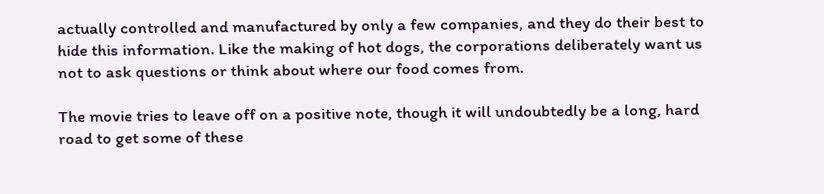actually controlled and manufactured by only a few companies, and they do their best to hide this information. Like the making of hot dogs, the corporations deliberately want us not to ask questions or think about where our food comes from.

The movie tries to leave off on a positive note, though it will undoubtedly be a long, hard road to get some of these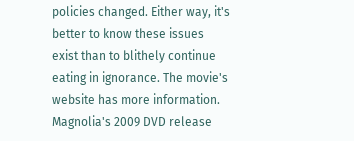policies changed. Either way, it's better to know these issues exist than to blithely continue eating in ignorance. The movie's website has more information. Magnolia's 2009 DVD release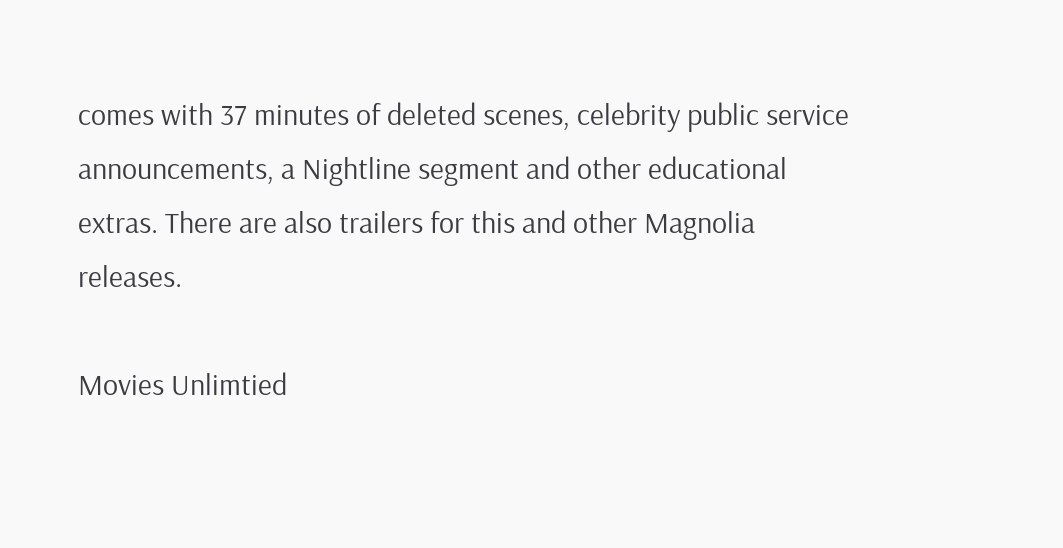comes with 37 minutes of deleted scenes, celebrity public service announcements, a Nightline segment and other educational extras. There are also trailers for this and other Magnolia releases.

Movies Unlimtied